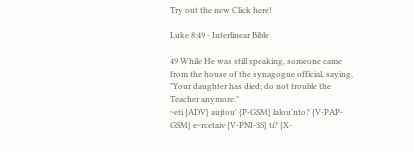Try out the new Click here!

Luke 8:49 - Interlinear Bible

49 While He was still speaking, someone came from the house of the synagogue official, saying, "Your daughter has died; do not trouble the Teacher anymore."
~eti {ADV} aujtou' {P-GSM} lalou'nto? {V-PAP-GSM} e~rcetaiv {V-PNI-3S} ti? {X-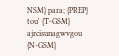NSM} para; {PREP} tou' {T-GSM} ajrcisunagwvgou {N-GSM}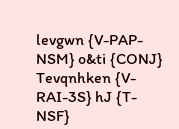levgwn {V-PAP-NSM} o&ti {CONJ} Tevqnhken {V-RAI-3S} hJ {T-NSF}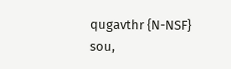qugavthr {N-NSF} sou,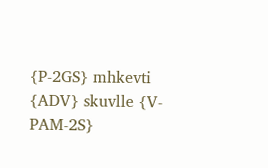{P-2GS} mhkevti {ADV} skuvlle {V-PAM-2S}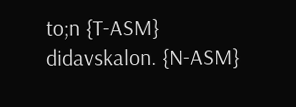to;n {T-ASM} didavskalon. {N-ASM}